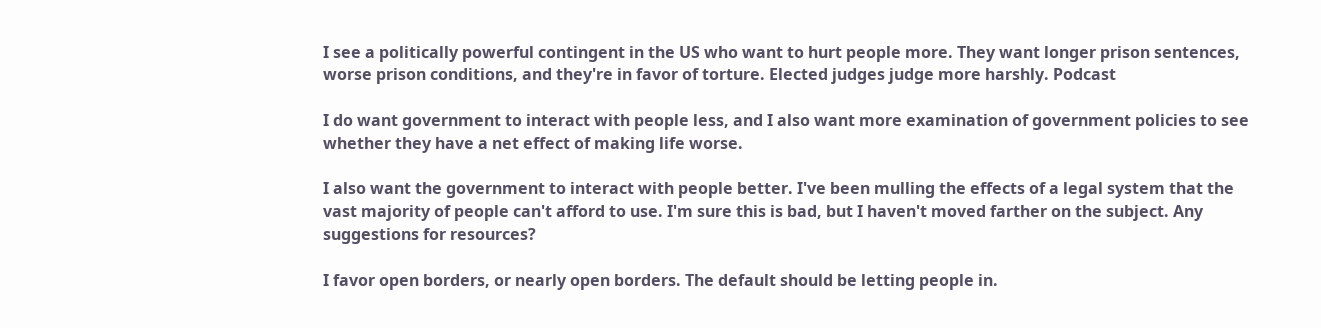I see a politically powerful contingent in the US who want to hurt people more. They want longer prison sentences, worse prison conditions, and they're in favor of torture. Elected judges judge more harshly. Podcast

I do want government to interact with people less, and I also want more examination of government policies to see whether they have a net effect of making life worse.

I also want the government to interact with people better. I've been mulling the effects of a legal system that the vast majority of people can't afford to use. I'm sure this is bad, but I haven't moved farther on the subject. Any suggestions for resources?

I favor open borders, or nearly open borders. The default should be letting people in.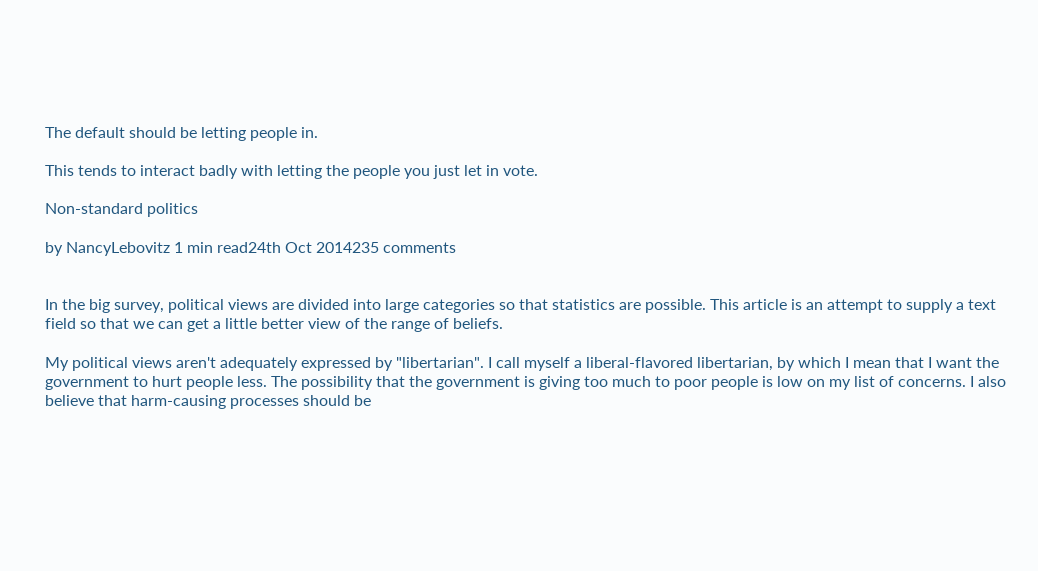The default should be letting people in.

This tends to interact badly with letting the people you just let in vote.

Non-standard politics

by NancyLebovitz 1 min read24th Oct 2014235 comments


In the big survey, political views are divided into large categories so that statistics are possible. This article is an attempt to supply a text field so that we can get a little better view of the range of beliefs.

My political views aren't adequately expressed by "libertarian". I call myself a liberal-flavored libertarian, by which I mean that I want the government to hurt people less. The possibility that the government is giving too much to poor people is low on my list of concerns. I also believe that harm-causing processes should be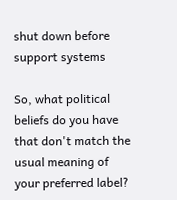shut down before support systems

So, what political beliefs do you have that don't match the usual meaning of your preferred label?